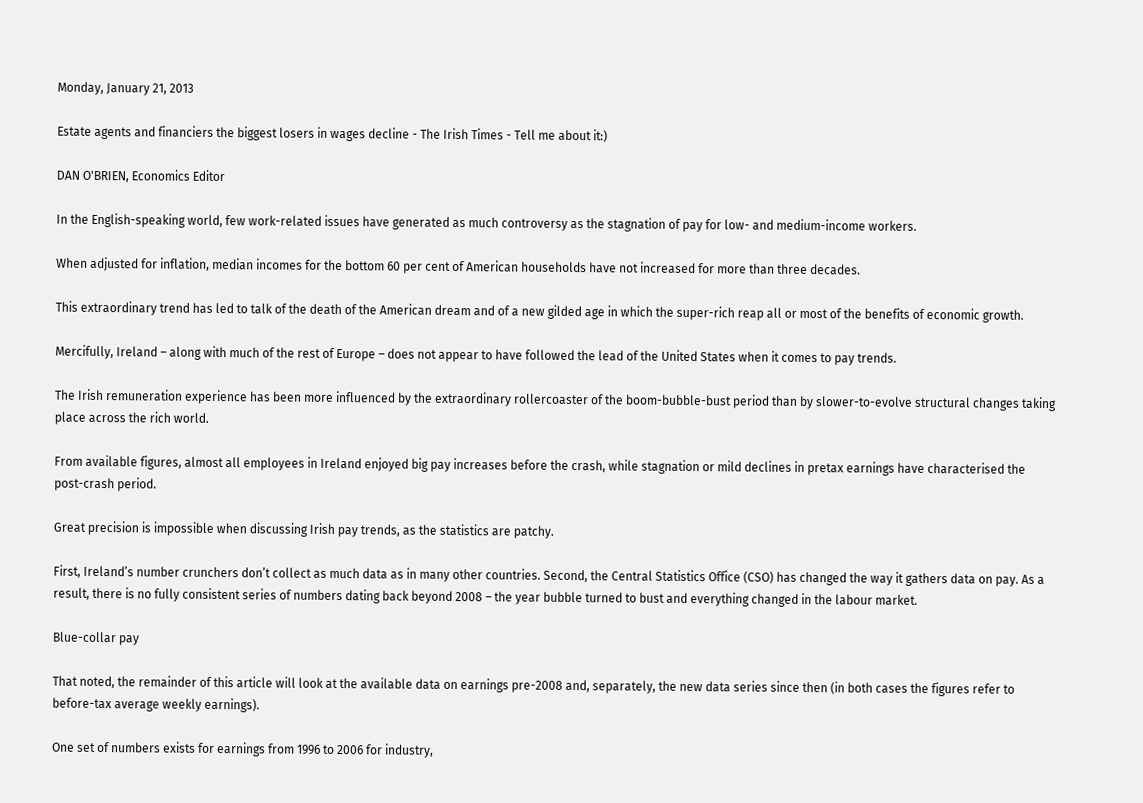Monday, January 21, 2013

Estate agents and financiers the biggest losers in wages decline - The Irish Times - Tell me about it:)

DAN O'BRIEN, Economics Editor

In the English-speaking world, few work-related issues have generated as much controversy as the stagnation of pay for low- and medium-income workers.

When adjusted for inflation, median incomes for the bottom 60 per cent of American households have not increased for more than three decades.

This extraordinary trend has led to talk of the death of the American dream and of a new gilded age in which the super-rich reap all or most of the benefits of economic growth.

Mercifully, Ireland – along with much of the rest of Europe – does not appear to have followed the lead of the United States when it comes to pay trends.

The Irish remuneration experience has been more influenced by the extraordinary rollercoaster of the boom-bubble-bust period than by slower-to-evolve structural changes taking place across the rich world.

From available figures, almost all employees in Ireland enjoyed big pay increases before the crash, while stagnation or mild declines in pretax earnings have characterised the post-crash period.

Great precision is impossible when discussing Irish pay trends, as the statistics are patchy.

First, Ireland’s number crunchers don’t collect as much data as in many other countries. Second, the Central Statistics Office (CSO) has changed the way it gathers data on pay. As a result, there is no fully consistent series of numbers dating back beyond 2008 – the year bubble turned to bust and everything changed in the labour market.

Blue-collar pay

That noted, the remainder of this article will look at the available data on earnings pre-2008 and, separately, the new data series since then (in both cases the figures refer to before-tax average weekly earnings).

One set of numbers exists for earnings from 1996 to 2006 for industry,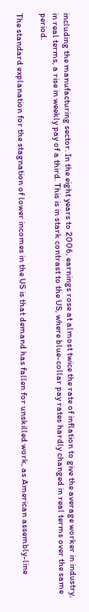including the manufacturing sector. In the eight years to 2006, earnings rose at almost twice the rate of inflation to give the average worker in industry, in real terms, a rise in weekly pay of a third. This is in stark contrast to the US, where blue-collar pay rates hardly changed in real terms over the same period.

The standard explanation for the stagnation of lower incomes in the US is that demand has fallen for unskilled work, as American assembly-line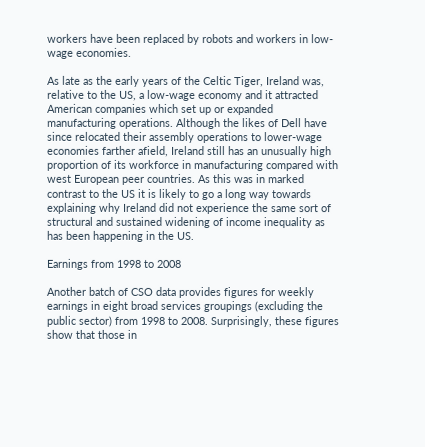workers have been replaced by robots and workers in low-wage economies.

As late as the early years of the Celtic Tiger, Ireland was, relative to the US, a low-wage economy and it attracted American companies which set up or expanded manufacturing operations. Although the likes of Dell have since relocated their assembly operations to lower-wage economies farther afield, Ireland still has an unusually high proportion of its workforce in manufacturing compared with west European peer countries. As this was in marked contrast to the US it is likely to go a long way towards explaining why Ireland did not experience the same sort of structural and sustained widening of income inequality as has been happening in the US.

Earnings from 1998 to 2008

Another batch of CSO data provides figures for weekly earnings in eight broad services groupings (excluding the public sector) from 1998 to 2008. Surprisingly, these figures show that those in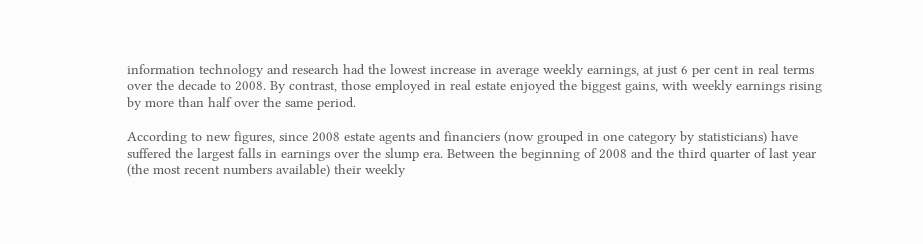information technology and research had the lowest increase in average weekly earnings, at just 6 per cent in real terms over the decade to 2008. By contrast, those employed in real estate enjoyed the biggest gains, with weekly earnings rising by more than half over the same period.

According to new figures, since 2008 estate agents and financiers (now grouped in one category by statisticians) have suffered the largest falls in earnings over the slump era. Between the beginning of 2008 and the third quarter of last year (the most recent numbers available) their weekly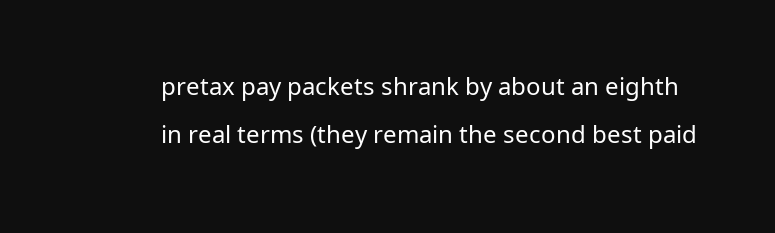pretax pay packets shrank by about an eighth in real terms (they remain the second best paid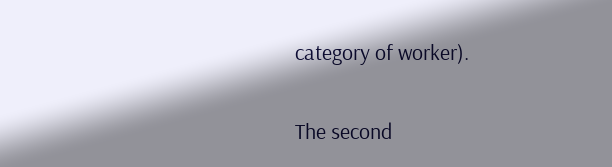category of worker).

The second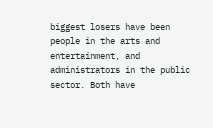biggest losers have been people in the arts and entertainment, and administrators in the public sector. Both have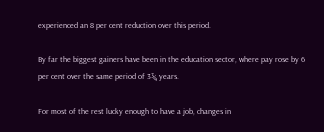experienced an 8 per cent reduction over this period.

By far the biggest gainers have been in the education sector, where pay rose by 6 per cent over the same period of 3¾ years.

For most of the rest lucky enough to have a job, changes in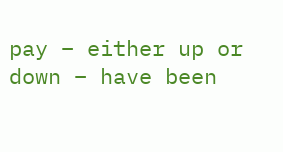pay – either up or down – have been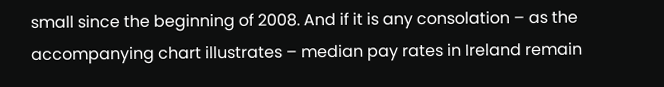small since the beginning of 2008. And if it is any consolation – as the accompanying chart illustrates – median pay rates in Ireland remain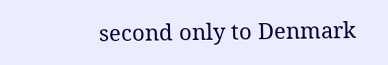second only to Denmark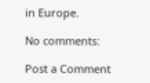in Europe.

No comments:

Post a Comment